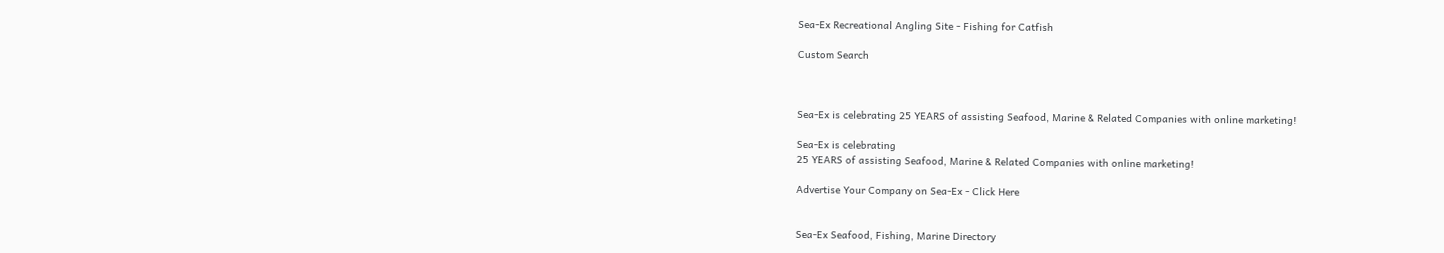Sea-Ex Recreational Angling Site - Fishing for Catfish

Custom Search



Sea-Ex is celebrating 25 YEARS of assisting Seafood, Marine & Related Companies with online marketing!

Sea-Ex is celebrating
25 YEARS of assisting Seafood, Marine & Related Companies with online marketing!

Advertise Your Company on Sea-Ex - Click Here


Sea-Ex Seafood, Fishing, Marine Directory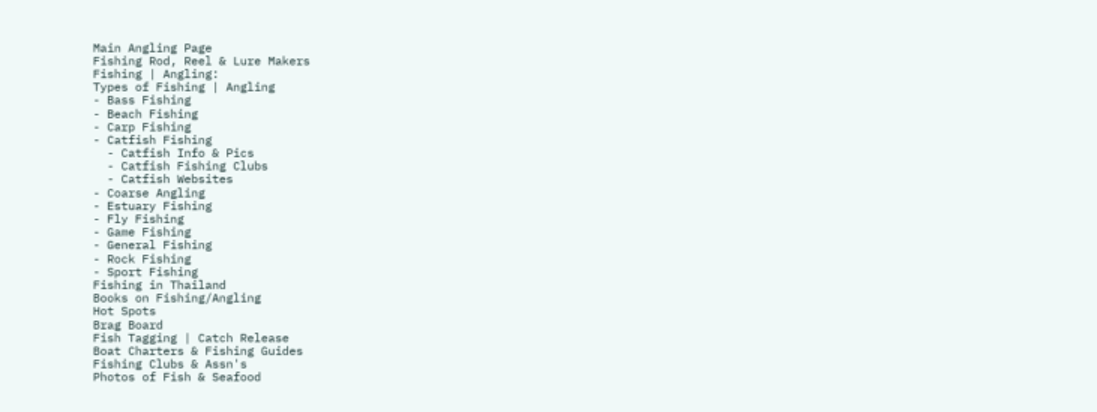Main Angling Page
Fishing Rod, Reel & Lure Makers
Fishing | Angling:
Types of Fishing | Angling
- Bass Fishing
- Beach Fishing
- Carp Fishing
- Catfish Fishing
  - Catfish Info & Pics
  - Catfish Fishing Clubs
  - Catfish Websites
- Coarse Angling
- Estuary Fishing
- Fly Fishing
- Game Fishing
- General Fishing
- Rock Fishing
- Sport Fishing
Fishing in Thailand
Books on Fishing/Angling
Hot Spots
Brag Board
Fish Tagging | Catch Release
Boat Charters & Fishing Guides
Fishing Clubs & Assn's
Photos of Fish & Seafood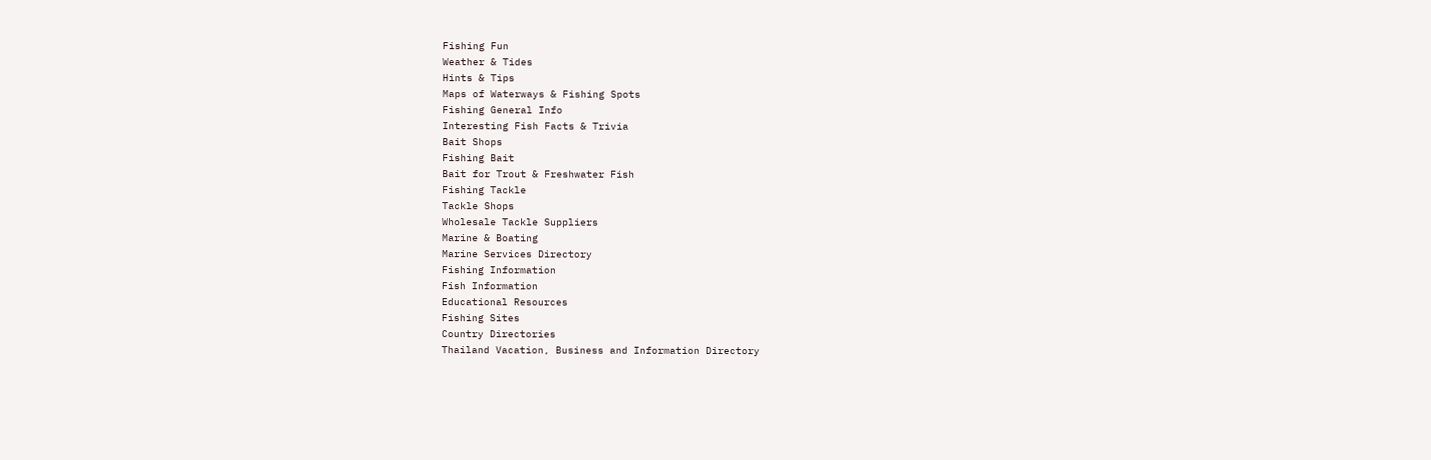Fishing Fun
Weather & Tides
Hints & Tips
Maps of Waterways & Fishing Spots
Fishing General Info
Interesting Fish Facts & Trivia
Bait Shops
Fishing Bait
Bait for Trout & Freshwater Fish
Fishing Tackle
Tackle Shops
Wholesale Tackle Suppliers
Marine & Boating
Marine Services Directory
Fishing Information
Fish Information
Educational Resources
Fishing Sites
Country Directories
Thailand Vacation, Business and Information Directory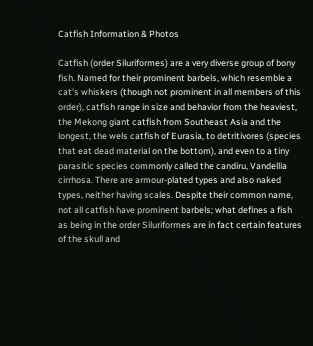Catfish Information & Photos

Catfish (order Siluriformes) are a very diverse group of bony fish. Named for their prominent barbels, which resemble a cat's whiskers (though not prominent in all members of this order), catfish range in size and behavior from the heaviest, the Mekong giant catfish from Southeast Asia and the longest, the wels catfish of Eurasia, to detritivores (species that eat dead material on the bottom), and even to a tiny parasitic species commonly called the candiru, Vandellia cirrhosa. There are armour-plated types and also naked types, neither having scales. Despite their common name, not all catfish have prominent barbels; what defines a fish as being in the order Siluriformes are in fact certain features of the skull and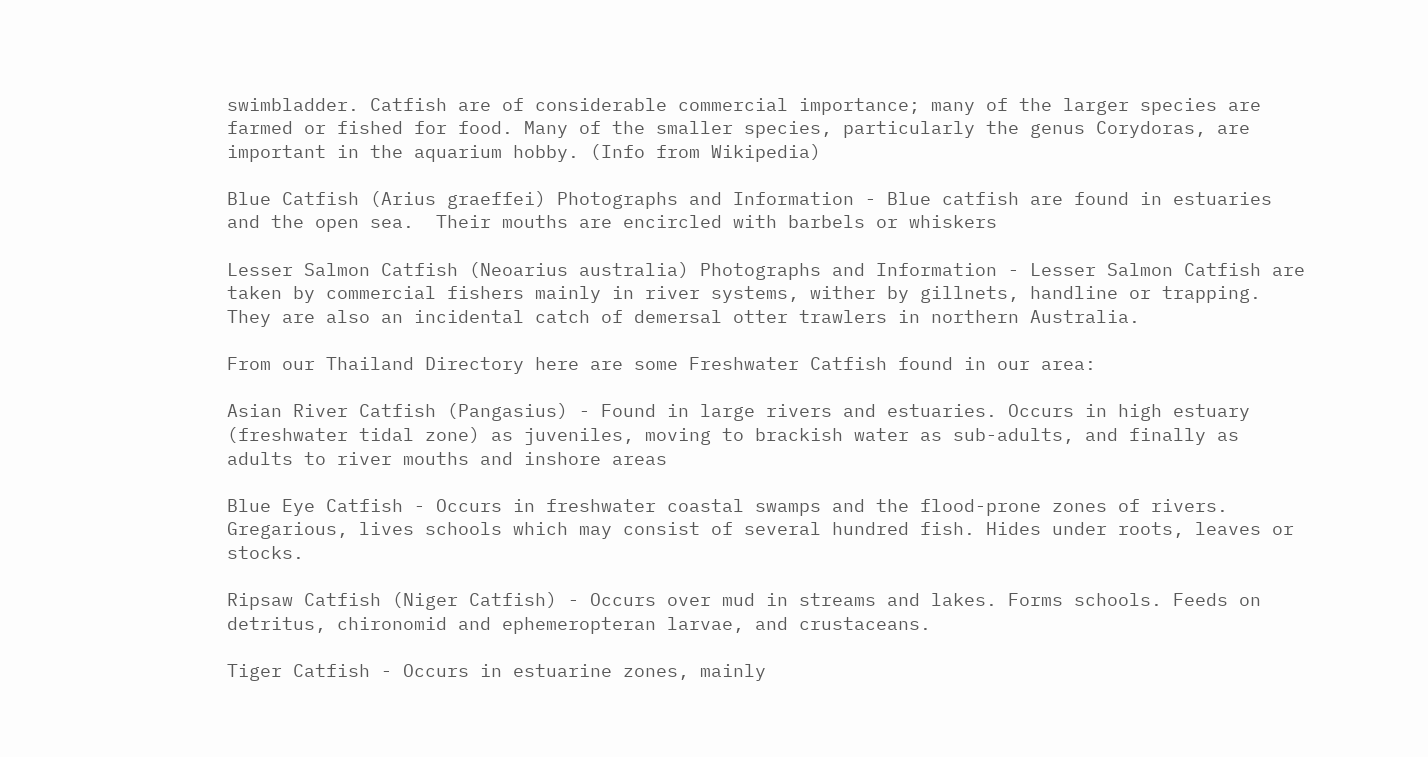swimbladder. Catfish are of considerable commercial importance; many of the larger species are farmed or fished for food. Many of the smaller species, particularly the genus Corydoras, are important in the aquarium hobby. (Info from Wikipedia)

Blue Catfish (Arius graeffei) Photographs and Information - Blue catfish are found in estuaries and the open sea.  Their mouths are encircled with barbels or whiskers

Lesser Salmon Catfish (Neoarius australia) Photographs and Information - Lesser Salmon Catfish are taken by commercial fishers mainly in river systems, wither by gillnets, handline or trapping.  They are also an incidental catch of demersal otter trawlers in northern Australia.

From our Thailand Directory here are some Freshwater Catfish found in our area:

Asian River Catfish (Pangasius) - Found in large rivers and estuaries. Occurs in high estuary (freshwater tidal zone) as juveniles, moving to brackish water as sub-adults, and finally as adults to river mouths and inshore areas

Blue Eye Catfish - Occurs in freshwater coastal swamps and the flood-prone zones of rivers. Gregarious, lives schools which may consist of several hundred fish. Hides under roots, leaves or stocks.

Ripsaw Catfish (Niger Catfish) - Occurs over mud in streams and lakes. Forms schools. Feeds on detritus, chironomid and ephemeropteran larvae, and crustaceans.

Tiger Catfish - Occurs in estuarine zones, mainly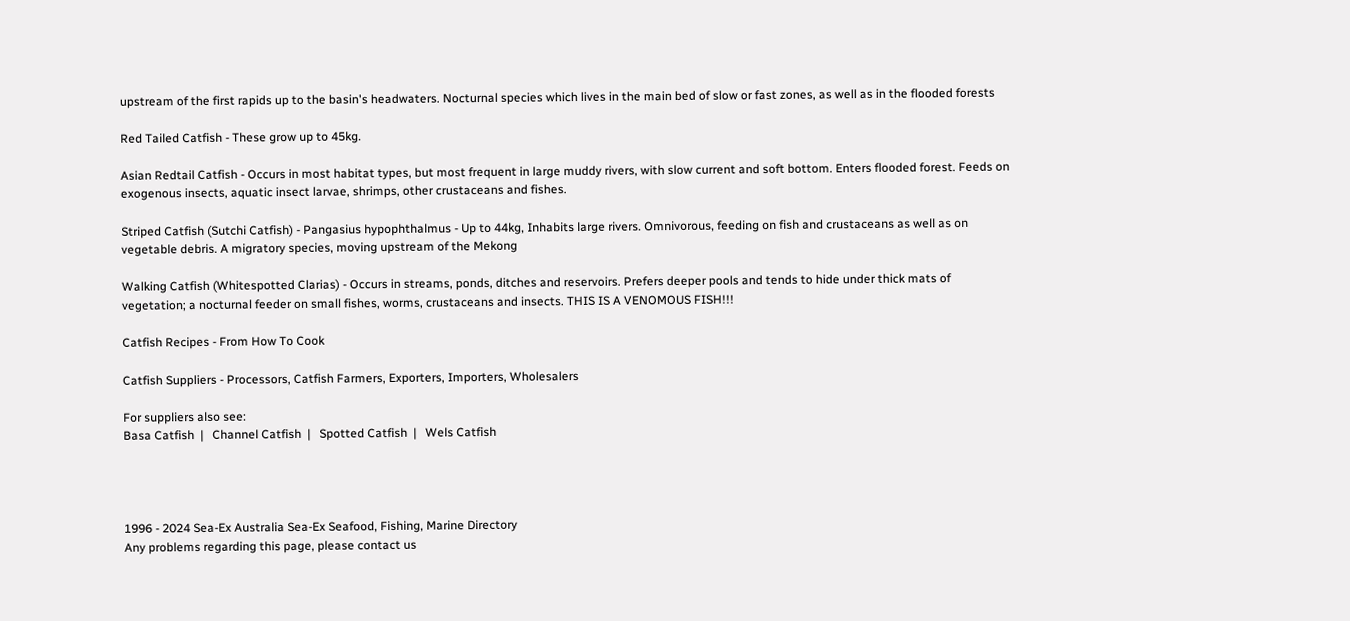upstream of the first rapids up to the basin's headwaters. Nocturnal species which lives in the main bed of slow or fast zones, as well as in the flooded forests

Red Tailed Catfish - These grow up to 45kg.

Asian Redtail Catfish - Occurs in most habitat types, but most frequent in large muddy rivers, with slow current and soft bottom. Enters flooded forest. Feeds on exogenous insects, aquatic insect larvae, shrimps, other crustaceans and fishes.

Striped Catfish (Sutchi Catfish) - Pangasius hypophthalmus - Up to 44kg, Inhabits large rivers. Omnivorous, feeding on fish and crustaceans as well as on vegetable debris. A migratory species, moving upstream of the Mekong

Walking Catfish (Whitespotted Clarias) - Occurs in streams, ponds, ditches and reservoirs. Prefers deeper pools and tends to hide under thick mats of vegetation; a nocturnal feeder on small fishes, worms, crustaceans and insects. THIS IS A VENOMOUS FISH!!!

Catfish Recipes - From How To Cook

Catfish Suppliers - Processors, Catfish Farmers, Exporters, Importers, Wholesalers

For suppliers also see:
Basa Catfish  |   Channel Catfish  |   Spotted Catfish  |   Wels Catfish




1996 - 2024 Sea-Ex Australia Sea-Ex Seafood, Fishing, Marine Directory
Any problems regarding this page, please contact us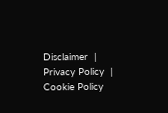Disclaimer  |  Privacy Policy  |  Cookie Policy